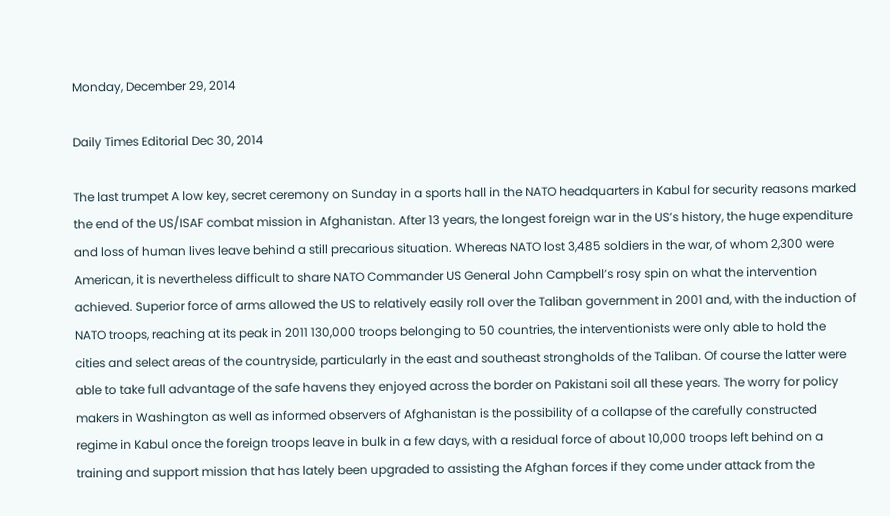Monday, December 29, 2014

Daily Times Editorial Dec 30, 2014

The last trumpet A low key, secret ceremony on Sunday in a sports hall in the NATO headquarters in Kabul for security reasons marked the end of the US/ISAF combat mission in Afghanistan. After 13 years, the longest foreign war in the US’s history, the huge expenditure and loss of human lives leave behind a still precarious situation. Whereas NATO lost 3,485 soldiers in the war, of whom 2,300 were American, it is nevertheless difficult to share NATO Commander US General John Campbell’s rosy spin on what the intervention achieved. Superior force of arms allowed the US to relatively easily roll over the Taliban government in 2001 and, with the induction of NATO troops, reaching at its peak in 2011 130,000 troops belonging to 50 countries, the interventionists were only able to hold the cities and select areas of the countryside, particularly in the east and southeast strongholds of the Taliban. Of course the latter were able to take full advantage of the safe havens they enjoyed across the border on Pakistani soil all these years. The worry for policy makers in Washington as well as informed observers of Afghanistan is the possibility of a collapse of the carefully constructed regime in Kabul once the foreign troops leave in bulk in a few days, with a residual force of about 10,000 troops left behind on a training and support mission that has lately been upgraded to assisting the Afghan forces if they come under attack from the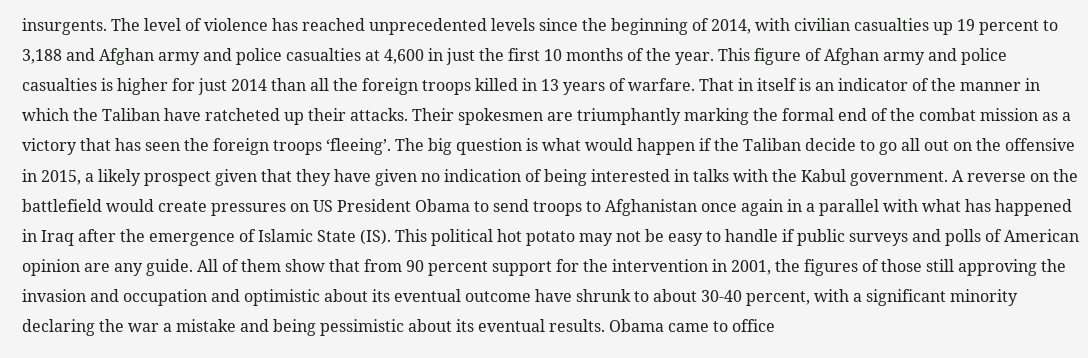insurgents. The level of violence has reached unprecedented levels since the beginning of 2014, with civilian casualties up 19 percent to 3,188 and Afghan army and police casualties at 4,600 in just the first 10 months of the year. This figure of Afghan army and police casualties is higher for just 2014 than all the foreign troops killed in 13 years of warfare. That in itself is an indicator of the manner in which the Taliban have ratcheted up their attacks. Their spokesmen are triumphantly marking the formal end of the combat mission as a victory that has seen the foreign troops ‘fleeing’. The big question is what would happen if the Taliban decide to go all out on the offensive in 2015, a likely prospect given that they have given no indication of being interested in talks with the Kabul government. A reverse on the battlefield would create pressures on US President Obama to send troops to Afghanistan once again in a parallel with what has happened in Iraq after the emergence of Islamic State (IS). This political hot potato may not be easy to handle if public surveys and polls of American opinion are any guide. All of them show that from 90 percent support for the intervention in 2001, the figures of those still approving the invasion and occupation and optimistic about its eventual outcome have shrunk to about 30-40 percent, with a significant minority declaring the war a mistake and being pessimistic about its eventual results. Obama came to office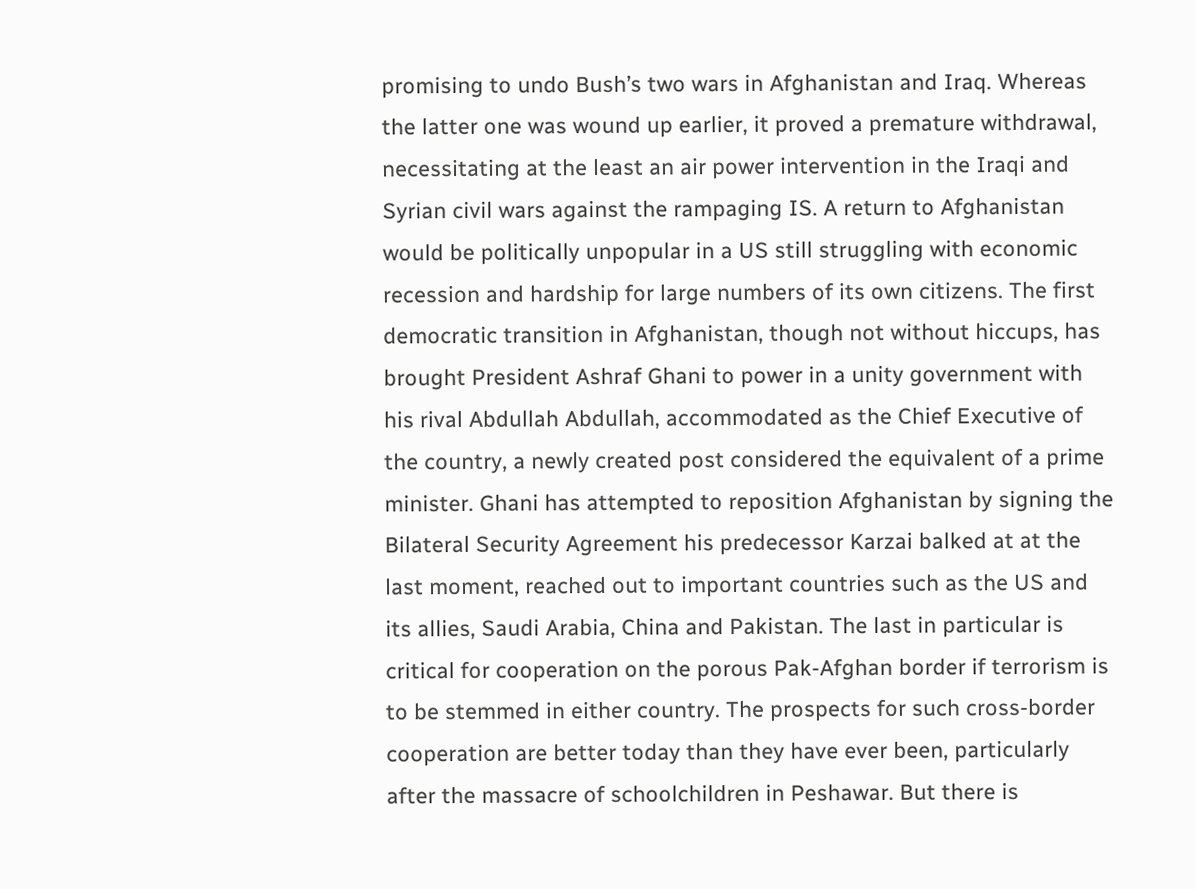promising to undo Bush’s two wars in Afghanistan and Iraq. Whereas the latter one was wound up earlier, it proved a premature withdrawal, necessitating at the least an air power intervention in the Iraqi and Syrian civil wars against the rampaging IS. A return to Afghanistan would be politically unpopular in a US still struggling with economic recession and hardship for large numbers of its own citizens. The first democratic transition in Afghanistan, though not without hiccups, has brought President Ashraf Ghani to power in a unity government with his rival Abdullah Abdullah, accommodated as the Chief Executive of the country, a newly created post considered the equivalent of a prime minister. Ghani has attempted to reposition Afghanistan by signing the Bilateral Security Agreement his predecessor Karzai balked at at the last moment, reached out to important countries such as the US and its allies, Saudi Arabia, China and Pakistan. The last in particular is critical for cooperation on the porous Pak-Afghan border if terrorism is to be stemmed in either country. The prospects for such cross-border cooperation are better today than they have ever been, particularly after the massacre of schoolchildren in Peshawar. But there is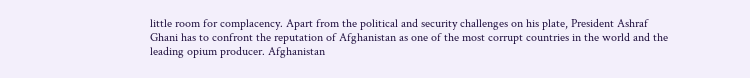little room for complacency. Apart from the political and security challenges on his plate, President Ashraf Ghani has to confront the reputation of Afghanistan as one of the most corrupt countries in the world and the leading opium producer. Afghanistan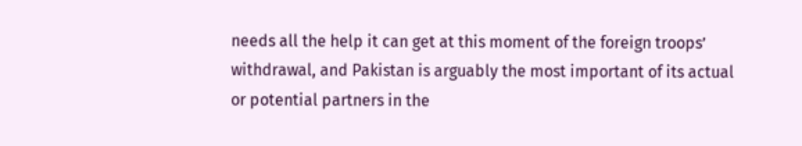needs all the help it can get at this moment of the foreign troops’ withdrawal, and Pakistan is arguably the most important of its actual or potential partners in the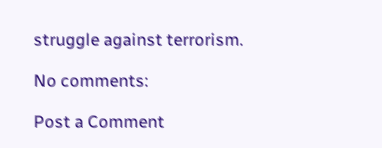struggle against terrorism.

No comments:

Post a Comment